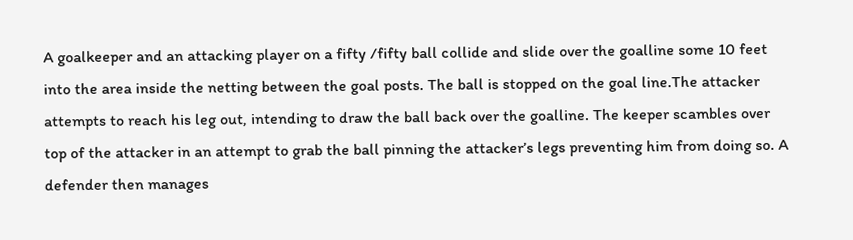A goalkeeper and an attacking player on a fifty /fifty ball collide and slide over the goalline some 10 feet into the area inside the netting between the goal posts. The ball is stopped on the goal line.The attacker attempts to reach his leg out, intending to draw the ball back over the goalline. The keeper scambles over top of the attacker in an attempt to grab the ball pinning the attacker’s legs preventing him from doing so. A defender then manages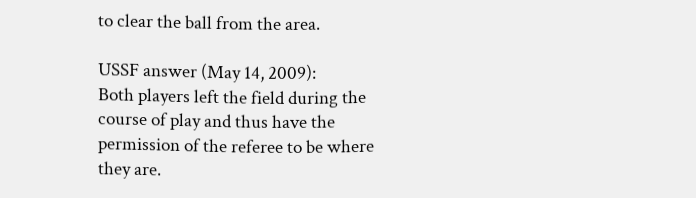to clear the ball from the area.

USSF answer (May 14, 2009):
Both players left the field during the course of play and thus have the permission of the referee to be where they are.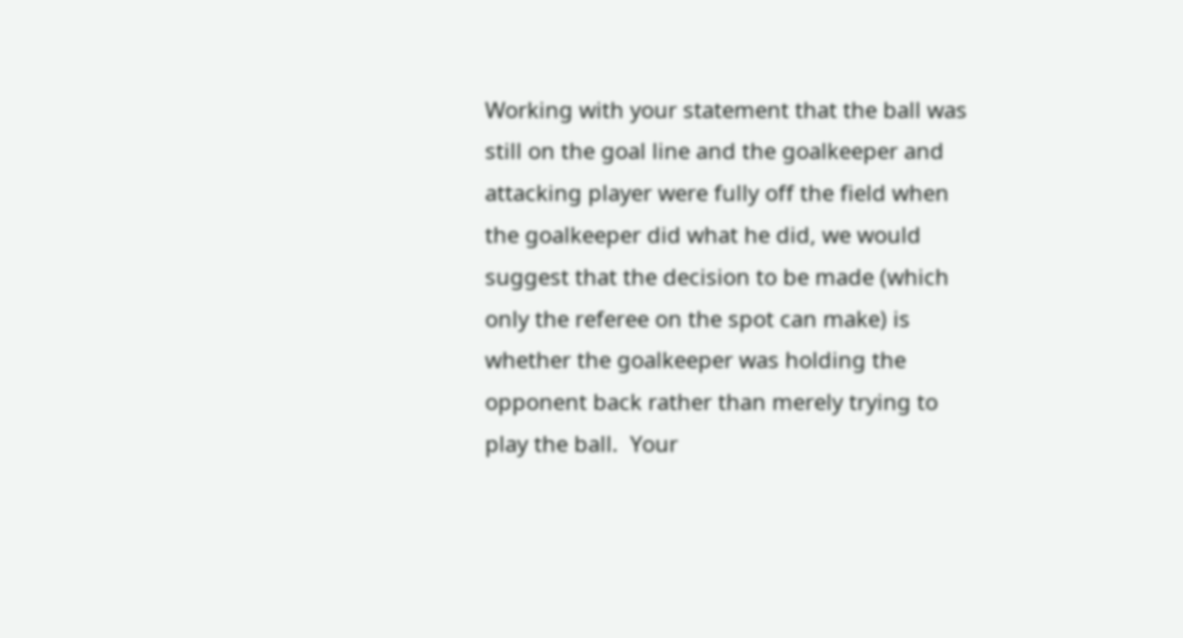Working with your statement that the ball was still on the goal line and the goalkeeper and attacking player were fully off the field when the goalkeeper did what he did, we would suggest that the decision to be made (which only the referee on the spot can make) is whether the goalkeeper was holding the opponent back rather than merely trying to play the ball.  Your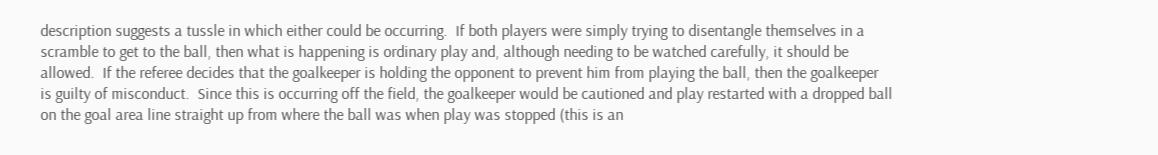description suggests a tussle in which either could be occurring.  If both players were simply trying to disentangle themselves in a scramble to get to the ball, then what is happening is ordinary play and, although needing to be watched carefully, it should be allowed.  If the referee decides that the goalkeeper is holding the opponent to prevent him from playing the ball, then the goalkeeper is guilty of misconduct.  Since this is occurring off the field, the goalkeeper would be cautioned and play restarted with a dropped ball on the goal area line straight up from where the ball was when play was stopped (this is an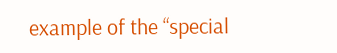example of the “special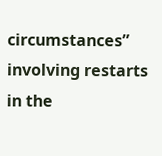circumstances” involving restarts in the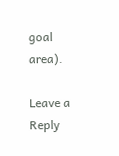goal area).

Leave a Reply